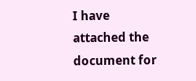I have attached the document for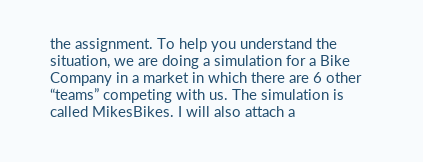the assignment. To help you understand the situation, we are doing a simulation for a Bike Company in a market in which there are 6 other “teams” competing with us. The simulation is called MikesBikes. I will also attach a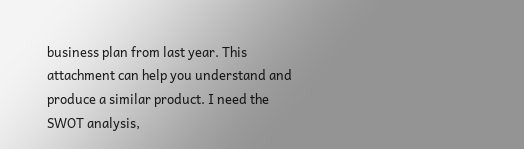business plan from last year. This attachment can help you understand and produce a similar product. I need the SWOT analysis,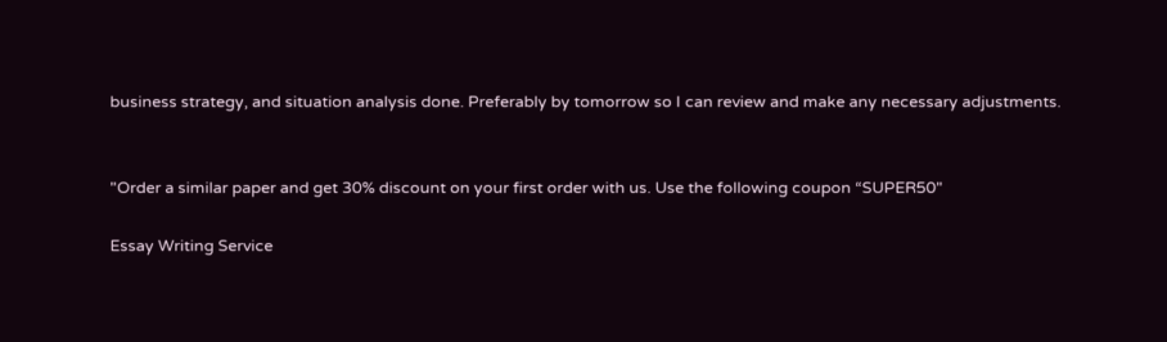business strategy, and situation analysis done. Preferably by tomorrow so I can review and make any necessary adjustments.


"Order a similar paper and get 30% discount on your first order with us. Use the following coupon “SUPER50"

Essay Writing Service